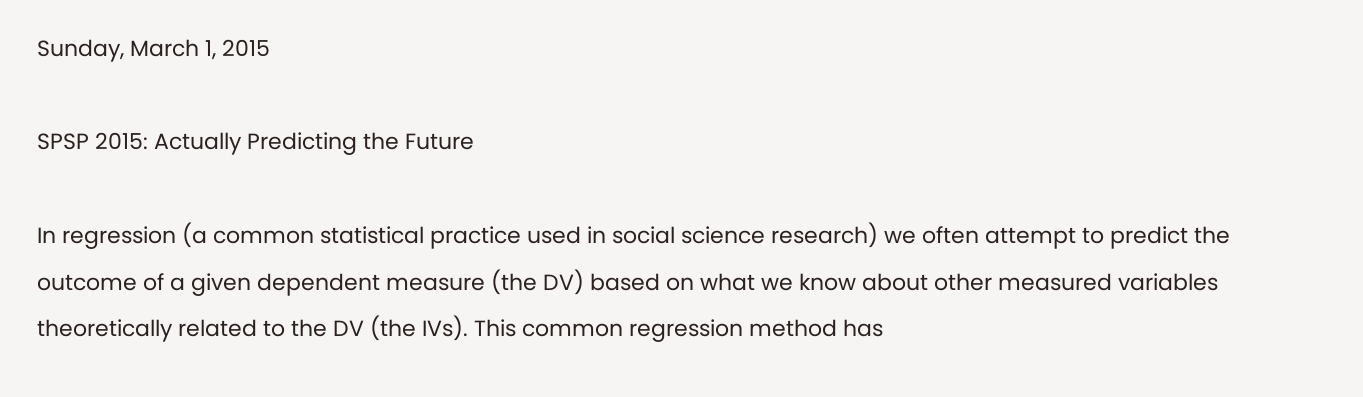Sunday, March 1, 2015

SPSP 2015: Actually Predicting the Future

In regression (a common statistical practice used in social science research) we often attempt to predict the outcome of a given dependent measure (the DV) based on what we know about other measured variables theoretically related to the DV (the IVs). This common regression method has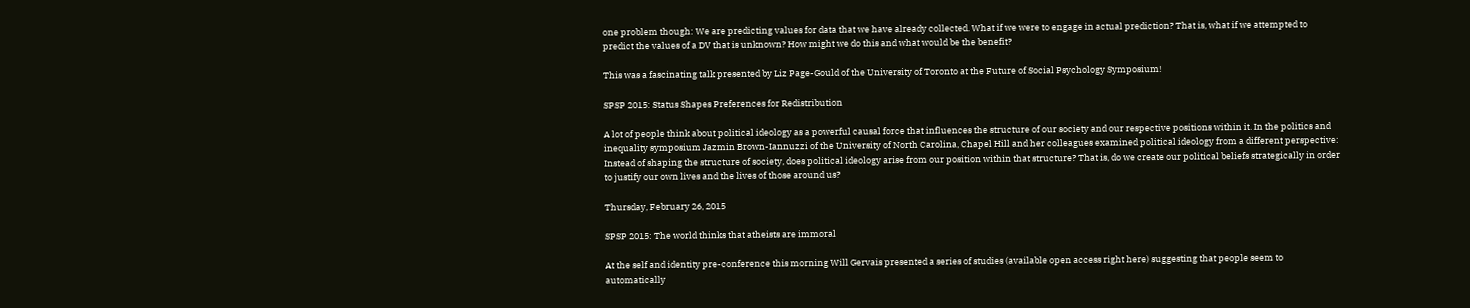one problem though: We are predicting values for data that we have already collected. What if we were to engage in actual prediction? That is, what if we attempted to predict the values of a DV that is unknown? How might we do this and what would be the benefit?

This was a fascinating talk presented by Liz Page-Gould of the University of Toronto at the Future of Social Psychology Symposium!

SPSP 2015: Status Shapes Preferences for Redistribution

A lot of people think about political ideology as a powerful causal force that influences the structure of our society and our respective positions within it. In the politics and inequality symposium Jazmin Brown-Iannuzzi of the University of North Carolina, Chapel Hill and her colleagues examined political ideology from a different perspective: Instead of shaping the structure of society, does political ideology arise from our position within that structure? That is, do we create our political beliefs strategically in order to justify our own lives and the lives of those around us?

Thursday, February 26, 2015

SPSP 2015: The world thinks that atheists are immoral

At the self and identity pre-conference this morning Will Gervais presented a series of studies (available open access right here) suggesting that people seem to automatically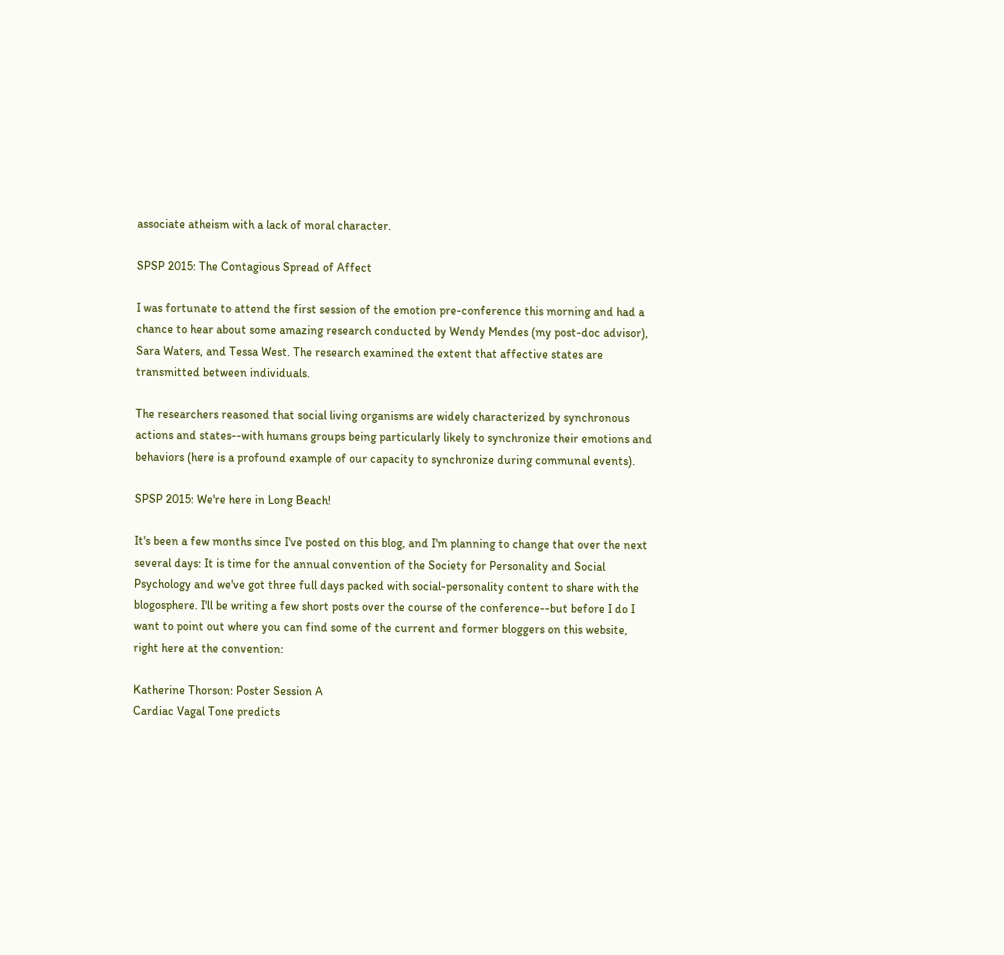associate atheism with a lack of moral character.

SPSP 2015: The Contagious Spread of Affect

I was fortunate to attend the first session of the emotion pre-conference this morning and had a chance to hear about some amazing research conducted by Wendy Mendes (my post-doc advisor), Sara Waters, and Tessa West. The research examined the extent that affective states are transmitted between individuals.

The researchers reasoned that social living organisms are widely characterized by synchronous actions and states--with humans groups being particularly likely to synchronize their emotions and behaviors (here is a profound example of our capacity to synchronize during communal events).

SPSP 2015: We're here in Long Beach!

It's been a few months since I've posted on this blog, and I'm planning to change that over the next several days: It is time for the annual convention of the Society for Personality and Social Psychology and we've got three full days packed with social-personality content to share with the blogosphere. I'll be writing a few short posts over the course of the conference--but before I do I want to point out where you can find some of the current and former bloggers on this website, right here at the convention:

Katherine Thorson: Poster Session A
Cardiac Vagal Tone predicts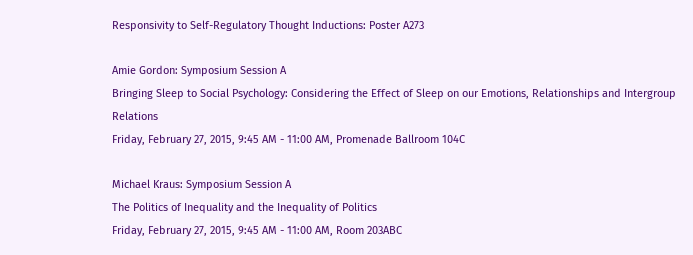Responsivity to Self-Regulatory Thought Inductions: Poster A273

Amie Gordon: Symposium Session A
Bringing Sleep to Social Psychology: Considering the Effect of Sleep on our Emotions, Relationships and Intergroup Relations
Friday, February 27, 2015, 9:45 AM - 11:00 AM, Promenade Ballroom 104C

Michael Kraus: Symposium Session A
The Politics of Inequality and the Inequality of Politics
Friday, February 27, 2015, 9:45 AM - 11:00 AM, Room 203ABC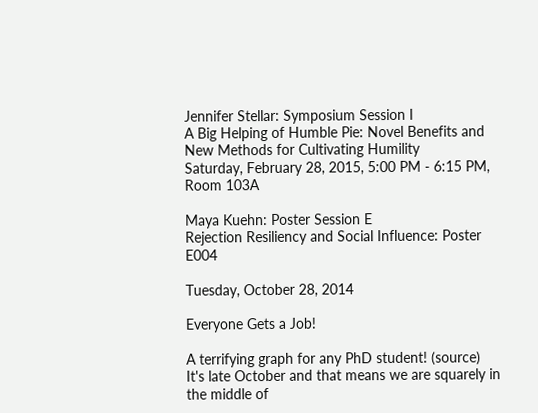Jennifer Stellar: Symposium Session I
A Big Helping of Humble Pie: Novel Benefits and New Methods for Cultivating Humility
Saturday, February 28, 2015, 5:00 PM - 6:15 PM, Room 103A

Maya Kuehn: Poster Session E
Rejection Resiliency and Social Influence: Poster E004

Tuesday, October 28, 2014

Everyone Gets a Job!

A terrifying graph for any PhD student! (source)
It's late October and that means we are squarely in the middle of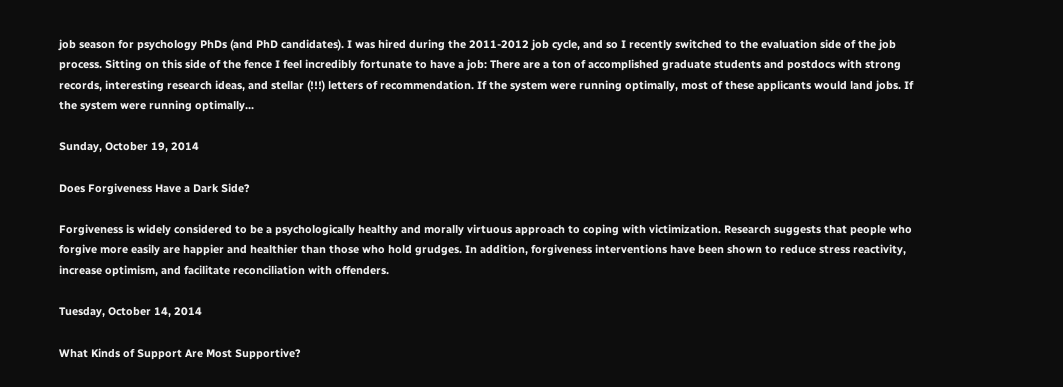job season for psychology PhDs (and PhD candidates). I was hired during the 2011-2012 job cycle, and so I recently switched to the evaluation side of the job process. Sitting on this side of the fence I feel incredibly fortunate to have a job: There are a ton of accomplished graduate students and postdocs with strong records, interesting research ideas, and stellar (!!!) letters of recommendation. If the system were running optimally, most of these applicants would land jobs. If the system were running optimally...

Sunday, October 19, 2014

Does Forgiveness Have a Dark Side?

Forgiveness is widely considered to be a psychologically healthy and morally virtuous approach to coping with victimization. Research suggests that people who forgive more easily are happier and healthier than those who hold grudges. In addition, forgiveness interventions have been shown to reduce stress reactivity, increase optimism, and facilitate reconciliation with offenders.

Tuesday, October 14, 2014

What Kinds of Support Are Most Supportive?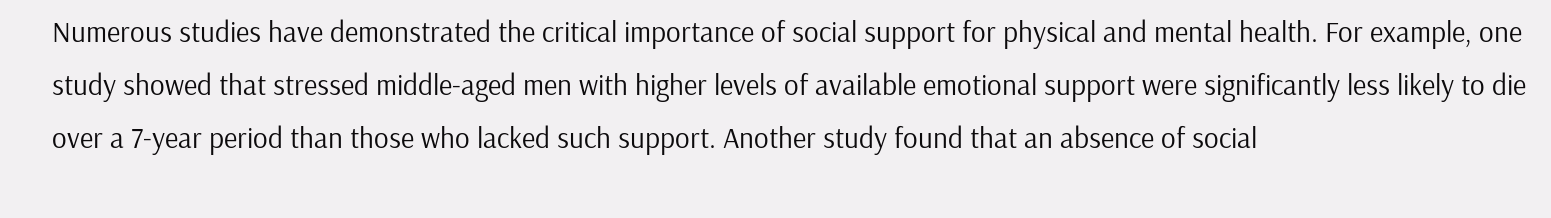Numerous studies have demonstrated the critical importance of social support for physical and mental health. For example, one study showed that stressed middle-aged men with higher levels of available emotional support were significantly less likely to die over a 7-year period than those who lacked such support. Another study found that an absence of social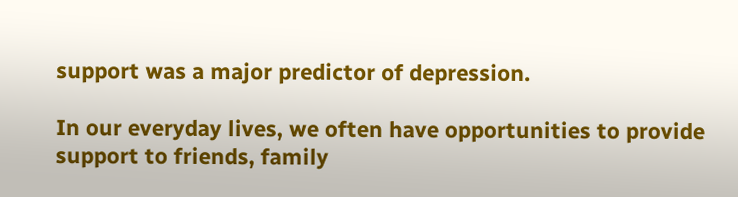support was a major predictor of depression.

In our everyday lives, we often have opportunities to provide support to friends, family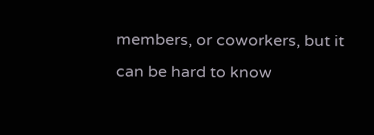members, or coworkers, but it can be hard to know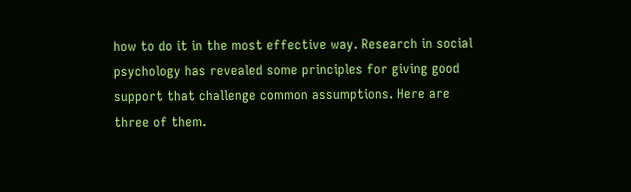how to do it in the most effective way. Research in social psychology has revealed some principles for giving good support that challenge common assumptions. Here are three of them.